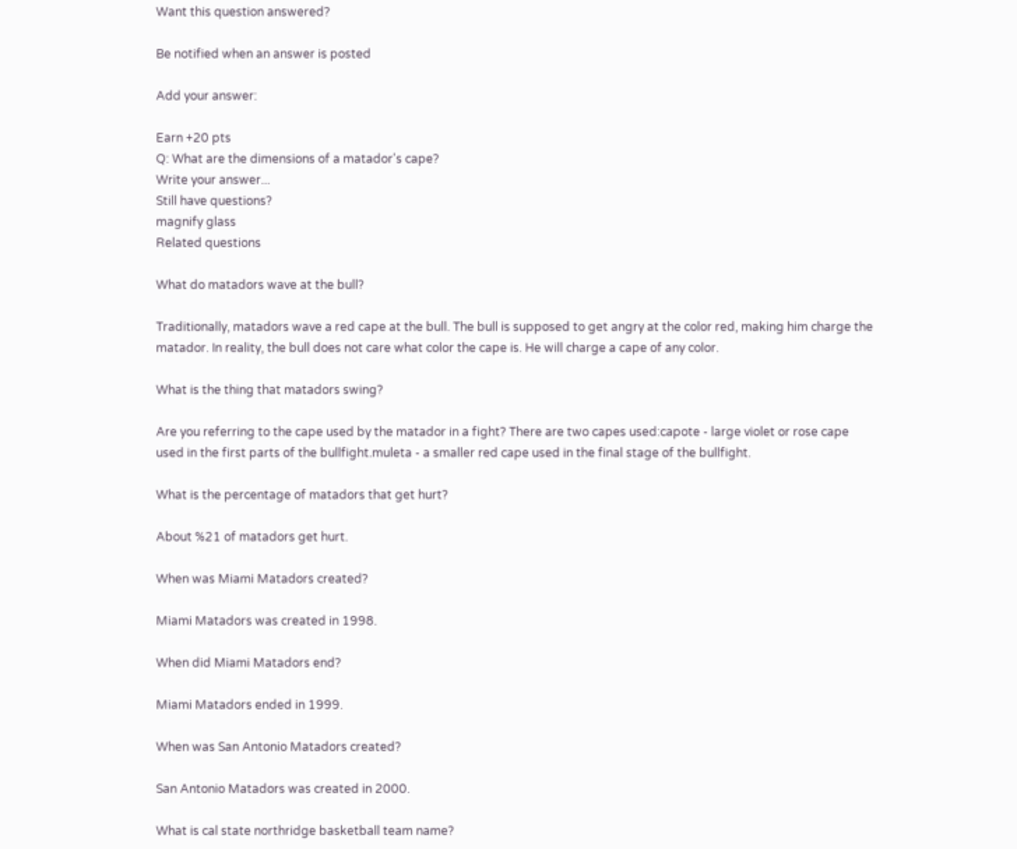Want this question answered?

Be notified when an answer is posted

Add your answer:

Earn +20 pts
Q: What are the dimensions of a matador's cape?
Write your answer...
Still have questions?
magnify glass
Related questions

What do matadors wave at the bull?

Traditionally, matadors wave a red cape at the bull. The bull is supposed to get angry at the color red, making him charge the matador. In reality, the bull does not care what color the cape is. He will charge a cape of any color.

What is the thing that matadors swing?

Are you referring to the cape used by the matador in a fight? There are two capes used:capote - large violet or rose cape used in the first parts of the bullfight.muleta - a smaller red cape used in the final stage of the bullfight.

What is the percentage of matadors that get hurt?

About %21 of matadors get hurt.

When was Miami Matadors created?

Miami Matadors was created in 1998.

When did Miami Matadors end?

Miami Matadors ended in 1999.

When was San Antonio Matadors created?

San Antonio Matadors was created in 2000.

What is cal state northridge basketball team name?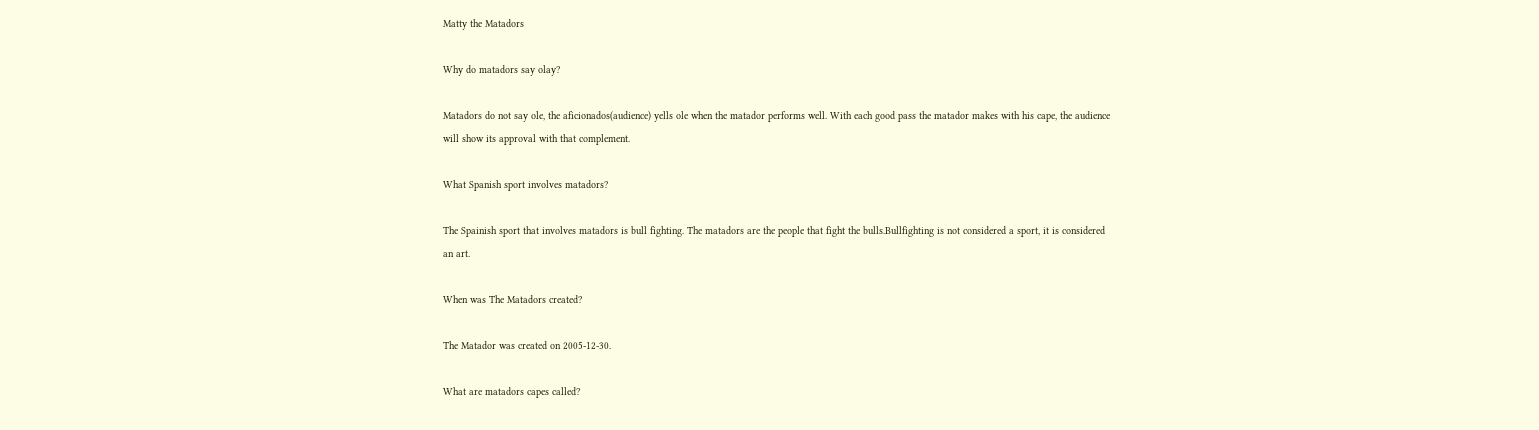Matty the Matadors

Why do matadors say olay?

Matadors do not say ole, the aficionados(audience) yells ole when the matador performs well. With each good pass the matador makes with his cape, the audience will show its approval with that complement.

What Spanish sport involves matadors?

The Spainish sport that involves matadors is bull fighting. The matadors are the people that fight the bulls.Bullfighting is not considered a sport, it is considered an art.

When was The Matadors created?

The Matador was created on 2005-12-30.

What are matadors capes called?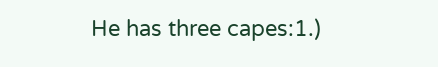He has three capes:1.)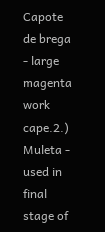Capote de brega - large magenta work cape.2.) Muleta - used in final stage of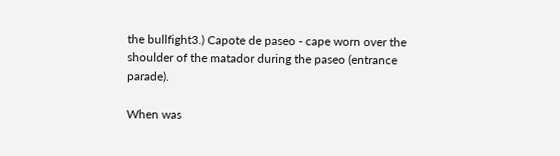the bullfight3.) Capote de paseo - cape worn over the shoulder of the matador during the paseo (entrance parade).

When was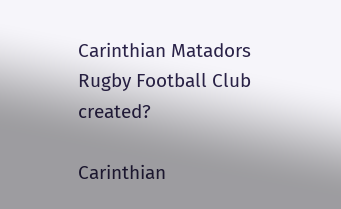Carinthian Matadors Rugby Football Club created?

Carinthian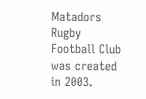Matadors Rugby Football Club was created in 2003.